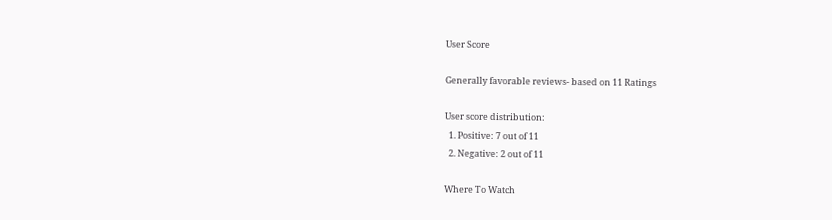User Score

Generally favorable reviews- based on 11 Ratings

User score distribution:
  1. Positive: 7 out of 11
  2. Negative: 2 out of 11

Where To Watch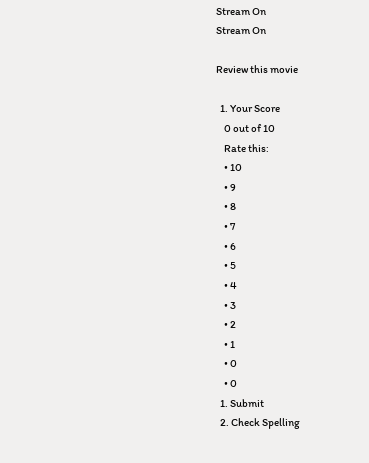Stream On
Stream On

Review this movie

  1. Your Score
    0 out of 10
    Rate this:
    • 10
    • 9
    • 8
    • 7
    • 6
    • 5
    • 4
    • 3
    • 2
    • 1
    • 0
    • 0
  1. Submit
  2. Check Spelling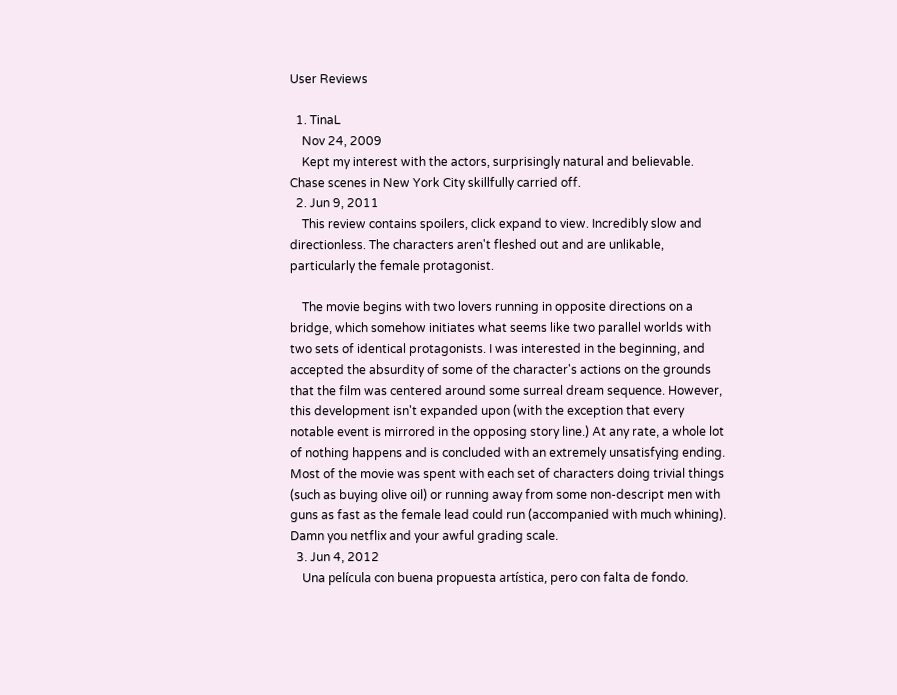User Reviews

  1. TinaL
    Nov 24, 2009
    Kept my interest with the actors, surprisingly natural and believable. Chase scenes in New York City skillfully carried off.
  2. Jun 9, 2011
    This review contains spoilers, click expand to view. Incredibly slow and directionless. The characters aren't fleshed out and are unlikable, particularly the female protagonist.

    The movie begins with two lovers running in opposite directions on a bridge, which somehow initiates what seems like two parallel worlds with two sets of identical protagonists. I was interested in the beginning, and accepted the absurdity of some of the character's actions on the grounds that the film was centered around some surreal dream sequence. However, this development isn't expanded upon (with the exception that every notable event is mirrored in the opposing story line.) At any rate, a whole lot of nothing happens and is concluded with an extremely unsatisfying ending. Most of the movie was spent with each set of characters doing trivial things (such as buying olive oil) or running away from some non-descript men with guns as fast as the female lead could run (accompanied with much whining). Damn you netflix and your awful grading scale.
  3. Jun 4, 2012
    Una película con buena propuesta artística, pero con falta de fondo.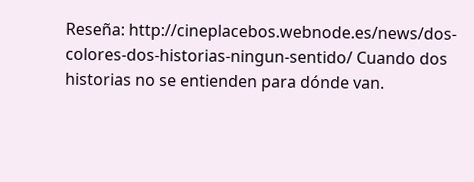Reseña: http://cineplacebos.webnode.es/news/dos-colores-dos-historias-ningun-sentido/ Cuando dos historias no se entienden para dónde van.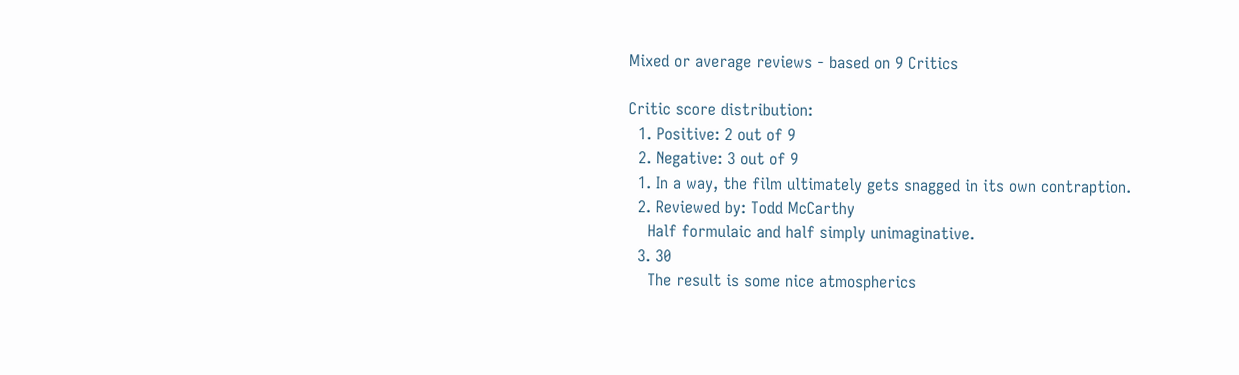Mixed or average reviews - based on 9 Critics

Critic score distribution:
  1. Positive: 2 out of 9
  2. Negative: 3 out of 9
  1. In a way, the film ultimately gets snagged in its own contraption.
  2. Reviewed by: Todd McCarthy
    Half formulaic and half simply unimaginative.
  3. 30
    The result is some nice atmospherics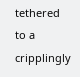tethered to a cripplingly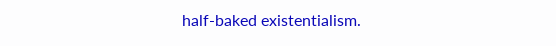half-baked existentialism.